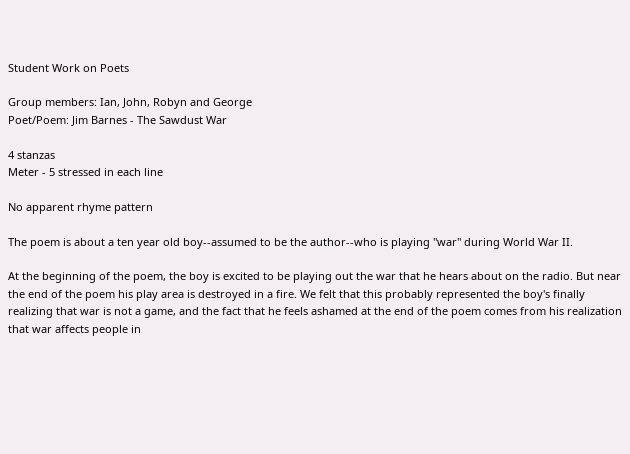Student Work on Poets

Group members: Ian, John, Robyn and George
Poet/Poem: Jim Barnes - The Sawdust War

4 stanzas
Meter - 5 stressed in each line

No apparent rhyme pattern

The poem is about a ten year old boy--assumed to be the author--who is playing "war" during World War II.

At the beginning of the poem, the boy is excited to be playing out the war that he hears about on the radio. But near the end of the poem his play area is destroyed in a fire. We felt that this probably represented the boy's finally realizing that war is not a game, and the fact that he feels ashamed at the end of the poem comes from his realization that war affects people in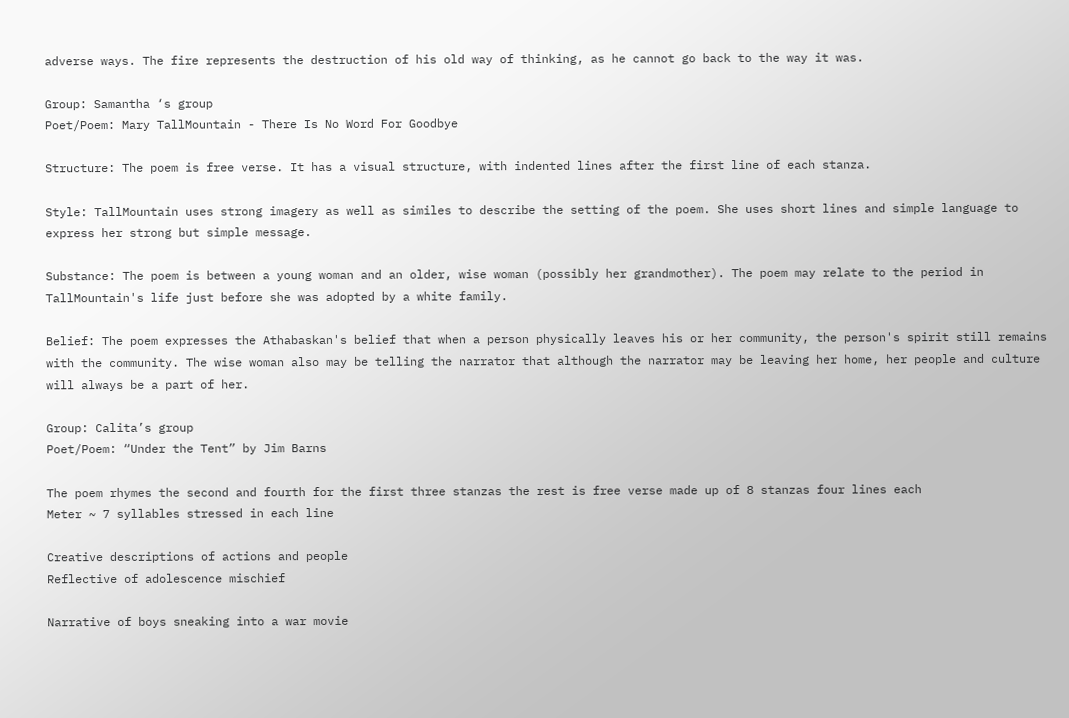adverse ways. The fire represents the destruction of his old way of thinking, as he cannot go back to the way it was.

Group: Samantha ‘s group
Poet/Poem: Mary TallMountain - There Is No Word For Goodbye

Structure: The poem is free verse. It has a visual structure, with indented lines after the first line of each stanza.

Style: TallMountain uses strong imagery as well as similes to describe the setting of the poem. She uses short lines and simple language to express her strong but simple message.

Substance: The poem is between a young woman and an older, wise woman (possibly her grandmother). The poem may relate to the period in TallMountain's life just before she was adopted by a white family.

Belief: The poem expresses the Athabaskan's belief that when a person physically leaves his or her community, the person's spirit still remains with the community. The wise woman also may be telling the narrator that although the narrator may be leaving her home, her people and culture will always be a part of her.

Group: Calita’s group
Poet/Poem: “Under the Tent” by Jim Barns

The poem rhymes the second and fourth for the first three stanzas the rest is free verse made up of 8 stanzas four lines each
Meter ~ 7 syllables stressed in each line

Creative descriptions of actions and people
Reflective of adolescence mischief

Narrative of boys sneaking into a war movie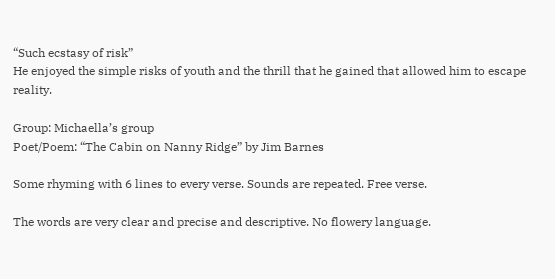“Such ecstasy of risk”
He enjoyed the simple risks of youth and the thrill that he gained that allowed him to escape reality.

Group: Michaella’s group
Poet/Poem: “The Cabin on Nanny Ridge” by Jim Barnes

Some rhyming with 6 lines to every verse. Sounds are repeated. Free verse.

The words are very clear and precise and descriptive. No flowery language.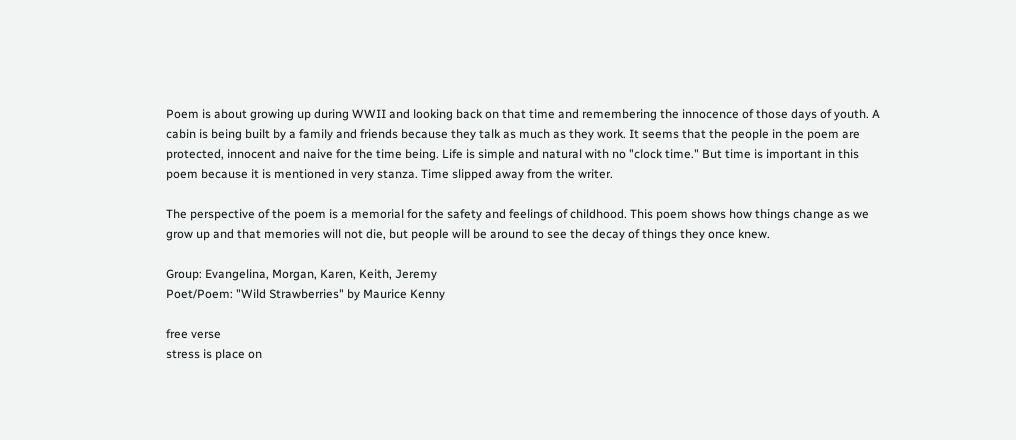Poem is about growing up during WWII and looking back on that time and remembering the innocence of those days of youth. A cabin is being built by a family and friends because they talk as much as they work. It seems that the people in the poem are protected, innocent and naive for the time being. Life is simple and natural with no "clock time." But time is important in this poem because it is mentioned in very stanza. Time slipped away from the writer.

The perspective of the poem is a memorial for the safety and feelings of childhood. This poem shows how things change as we grow up and that memories will not die, but people will be around to see the decay of things they once knew.

Group: Evangelina, Morgan, Karen, Keith, Jeremy
Poet/Poem: "Wild Strawberries" by Maurice Kenny

free verse
stress is place on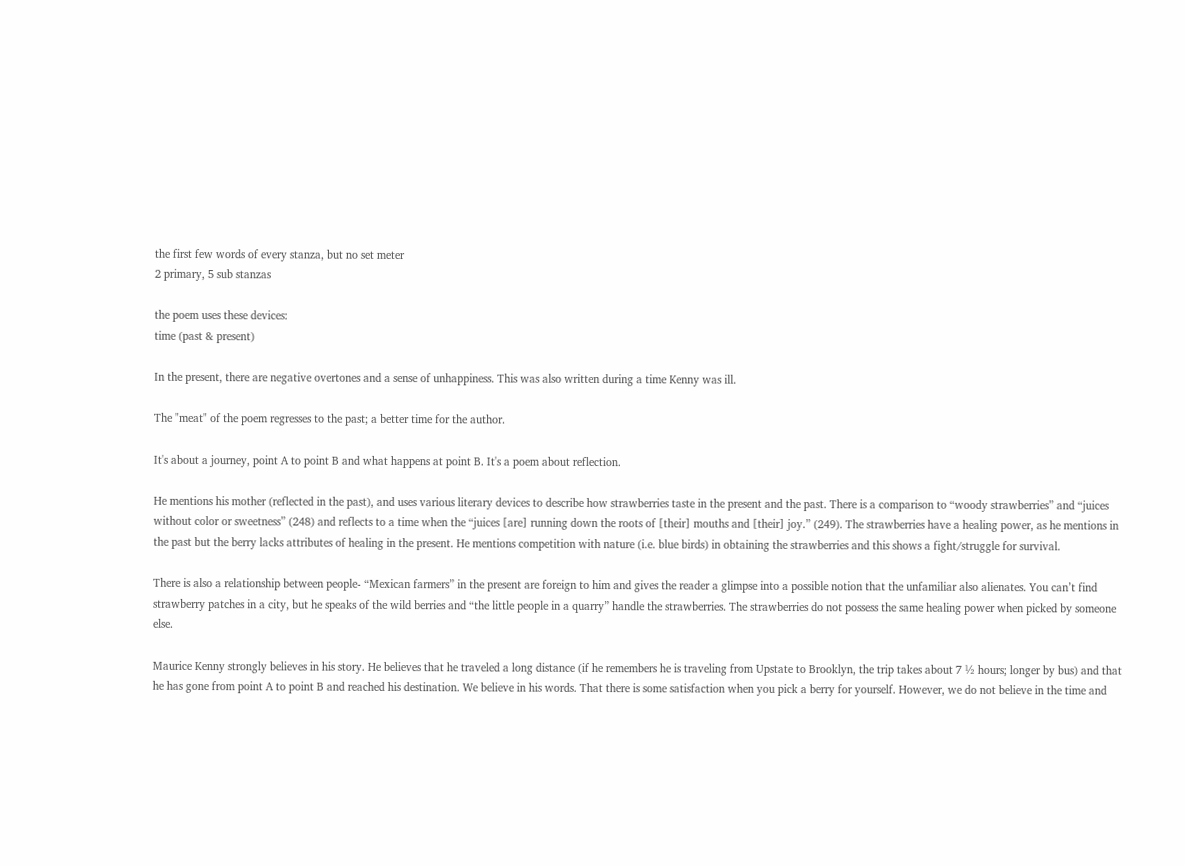the first few words of every stanza, but no set meter
2 primary, 5 sub stanzas

the poem uses these devices:
time (past & present)

In the present, there are negative overtones and a sense of unhappiness. This was also written during a time Kenny was ill.

The "meat" of the poem regresses to the past; a better time for the author.

It's about a journey, point A to point B and what happens at point B. It's a poem about reflection.

He mentions his mother (reflected in the past), and uses various literary devices to describe how strawberries taste in the present and the past. There is a comparison to “woody strawberries” and “juices without color or sweetness” (248) and reflects to a time when the “juices [are] running down the roots of [their] mouths and [their] joy.” (249). The strawberries have a healing power, as he mentions in the past but the berry lacks attributes of healing in the present. He mentions competition with nature (i.e. blue birds) in obtaining the strawberries and this shows a fight/struggle for survival.

There is also a relationship between people- “Mexican farmers” in the present are foreign to him and gives the reader a glimpse into a possible notion that the unfamiliar also alienates. You can’t find strawberry patches in a city, but he speaks of the wild berries and “the little people in a quarry” handle the strawberries. The strawberries do not possess the same healing power when picked by someone else.

Maurice Kenny strongly believes in his story. He believes that he traveled a long distance (if he remembers he is traveling from Upstate to Brooklyn, the trip takes about 7 ½ hours; longer by bus) and that he has gone from point A to point B and reached his destination. We believe in his words. That there is some satisfaction when you pick a berry for yourself. However, we do not believe in the time and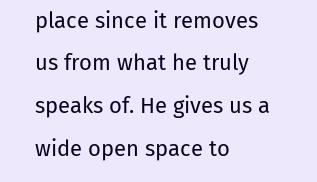place since it removes us from what he truly speaks of. He gives us a wide open space to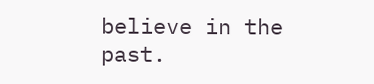believe in the past.